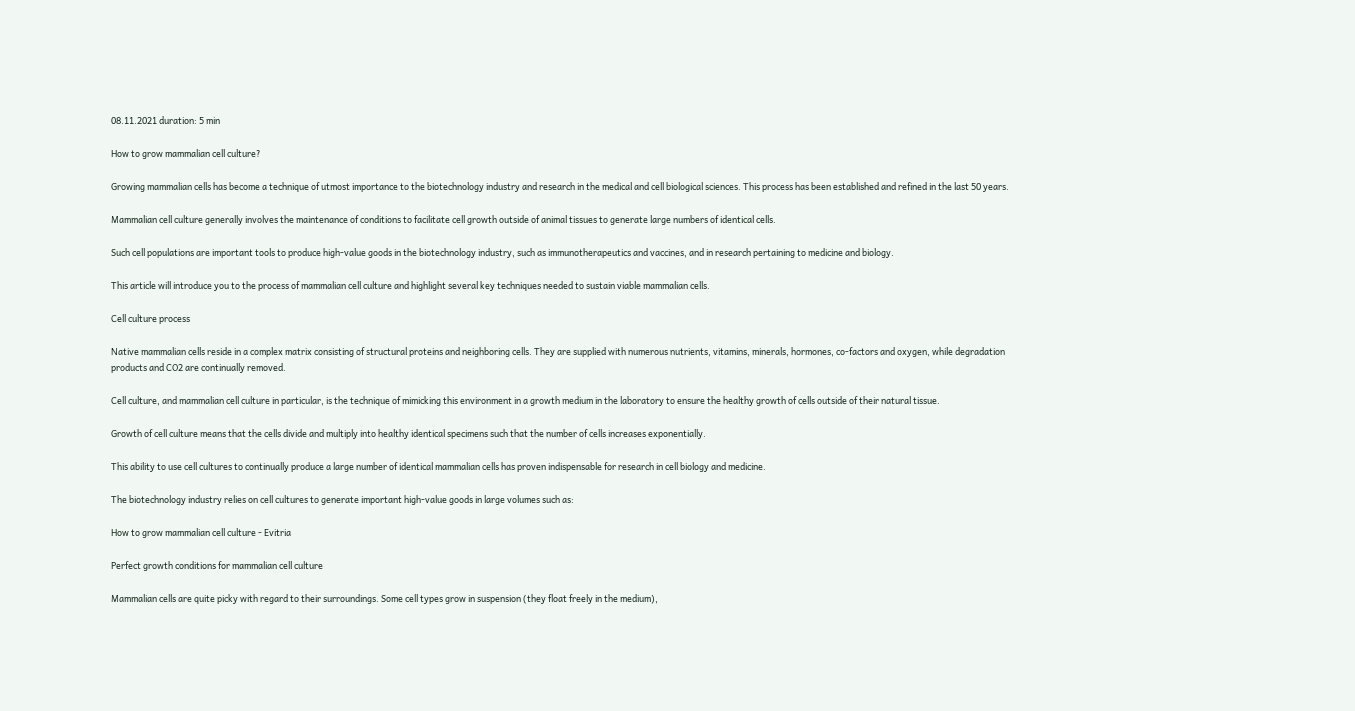08.11.2021 duration: 5 min

How to grow mammalian cell culture?

Growing mammalian cells has become a technique of utmost importance to the biotechnology industry and research in the medical and cell biological sciences. This process has been established and refined in the last 50 years.

Mammalian cell culture generally involves the maintenance of conditions to facilitate cell growth outside of animal tissues to generate large numbers of identical cells.

Such cell populations are important tools to produce high-value goods in the biotechnology industry, such as immunotherapeutics and vaccines, and in research pertaining to medicine and biology.

This article will introduce you to the process of mammalian cell culture and highlight several key techniques needed to sustain viable mammalian cells.

Cell culture process

Native mammalian cells reside in a complex matrix consisting of structural proteins and neighboring cells. They are supplied with numerous nutrients, vitamins, minerals, hormones, co-factors and oxygen, while degradation products and CO2 are continually removed.

Cell culture, and mammalian cell culture in particular, is the technique of mimicking this environment in a growth medium in the laboratory to ensure the healthy growth of cells outside of their natural tissue.

Growth of cell culture means that the cells divide and multiply into healthy identical specimens such that the number of cells increases exponentially.

This ability to use cell cultures to continually produce a large number of identical mammalian cells has proven indispensable for research in cell biology and medicine.

The biotechnology industry relies on cell cultures to generate important high-value goods in large volumes such as:

How to grow mammalian cell culture - Evitria

Perfect growth conditions for mammalian cell culture

Mammalian cells are quite picky with regard to their surroundings. Some cell types grow in suspension (they float freely in the medium),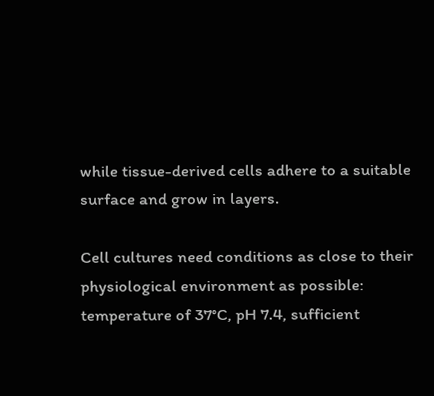while tissue-derived cells adhere to a suitable surface and grow in layers.

Cell cultures need conditions as close to their physiological environment as possible: temperature of 37°C, pH 7.4, sufficient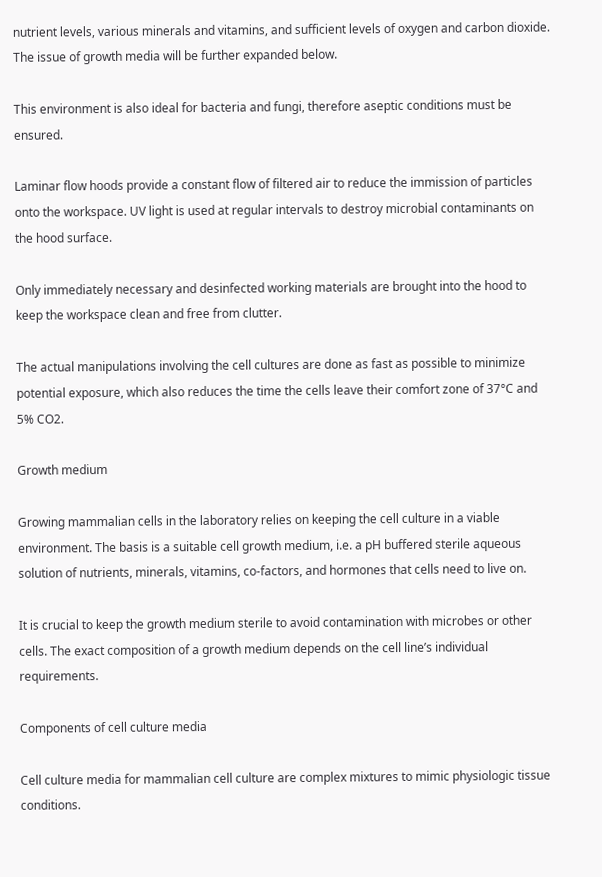nutrient levels, various minerals and vitamins, and sufficient levels of oxygen and carbon dioxide. The issue of growth media will be further expanded below.

This environment is also ideal for bacteria and fungi, therefore aseptic conditions must be ensured.

Laminar flow hoods provide a constant flow of filtered air to reduce the immission of particles onto the workspace. UV light is used at regular intervals to destroy microbial contaminants on the hood surface.

Only immediately necessary and desinfected working materials are brought into the hood to keep the workspace clean and free from clutter.

The actual manipulations involving the cell cultures are done as fast as possible to minimize potential exposure, which also reduces the time the cells leave their comfort zone of 37°C and 5% CO2.

Growth medium

Growing mammalian cells in the laboratory relies on keeping the cell culture in a viable environment. The basis is a suitable cell growth medium, i.e. a pH buffered sterile aqueous solution of nutrients, minerals, vitamins, co-factors, and hormones that cells need to live on.

It is crucial to keep the growth medium sterile to avoid contamination with microbes or other cells. The exact composition of a growth medium depends on the cell line’s individual requirements.

Components of cell culture media

Cell culture media for mammalian cell culture are complex mixtures to mimic physiologic tissue conditions.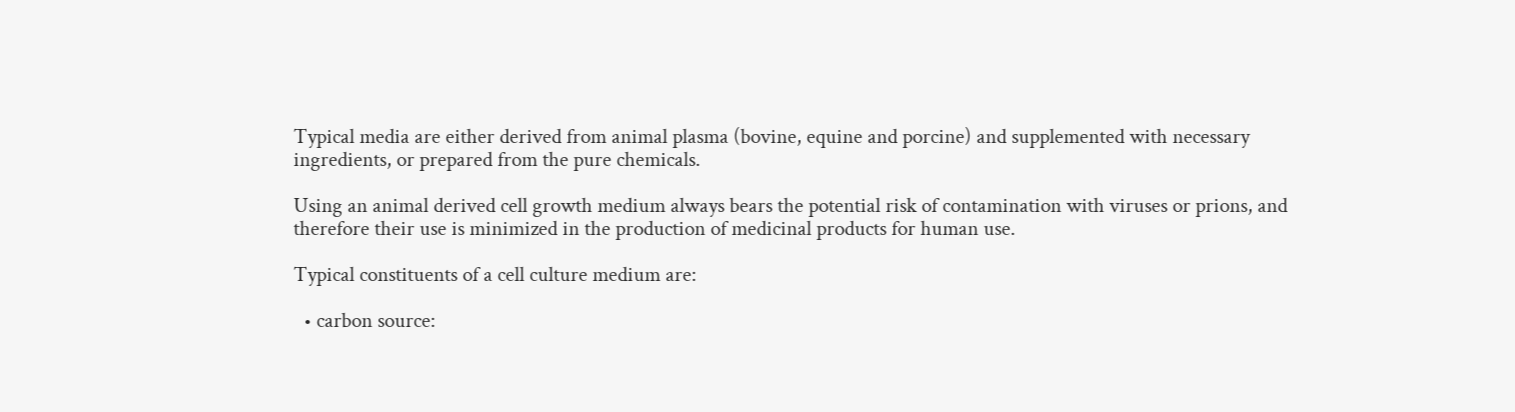Typical media are either derived from animal plasma (bovine, equine and porcine) and supplemented with necessary ingredients, or prepared from the pure chemicals.

Using an animal derived cell growth medium always bears the potential risk of contamination with viruses or prions, and therefore their use is minimized in the production of medicinal products for human use.

Typical constituents of a cell culture medium are:

  • carbon source: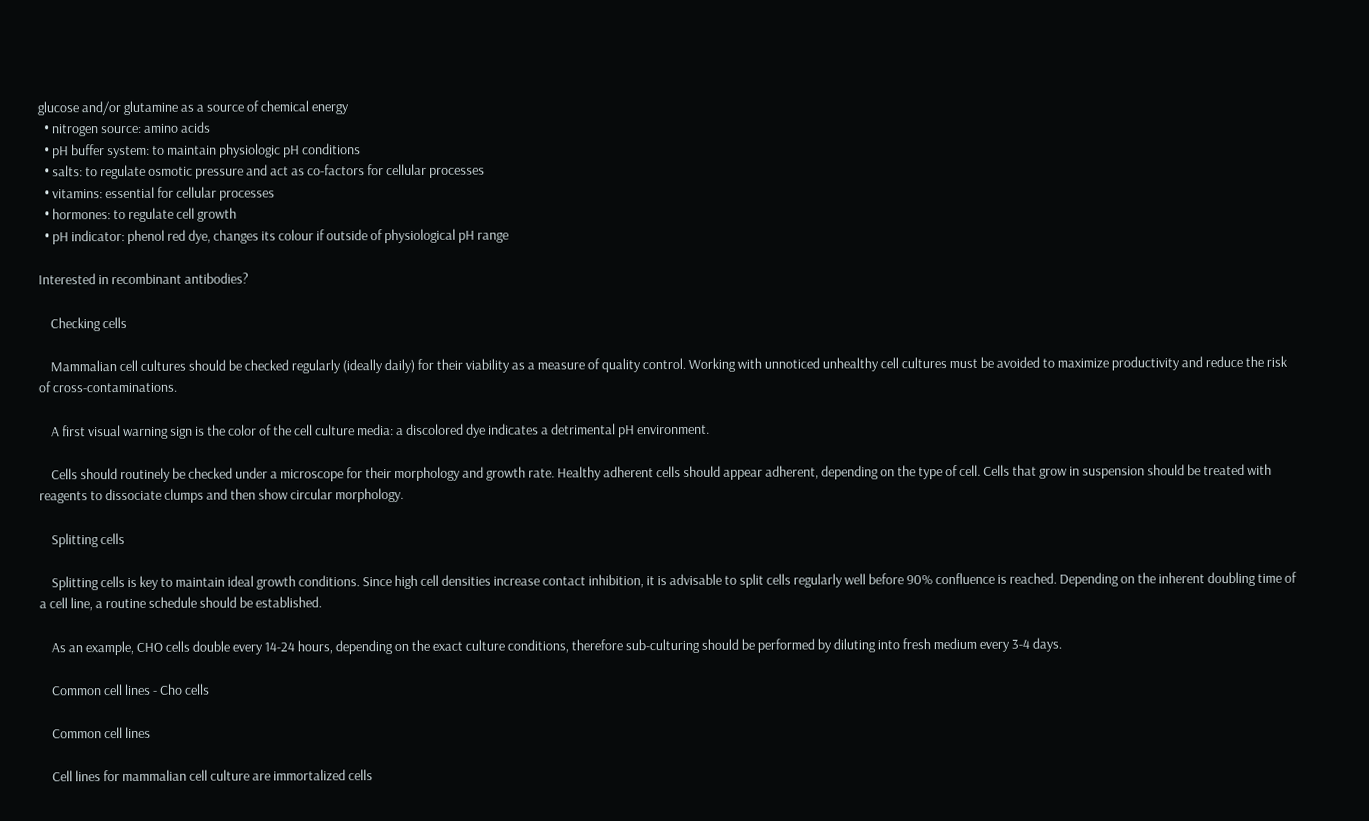glucose and/or glutamine as a source of chemical energy
  • nitrogen source: amino acids
  • pH buffer system: to maintain physiologic pH conditions
  • salts: to regulate osmotic pressure and act as co-factors for cellular processes
  • vitamins: essential for cellular processes
  • hormones: to regulate cell growth
  • pH indicator: phenol red dye, changes its colour if outside of physiological pH range

Interested in recombinant antibodies?

    Checking cells

    Mammalian cell cultures should be checked regularly (ideally daily) for their viability as a measure of quality control. Working with unnoticed unhealthy cell cultures must be avoided to maximize productivity and reduce the risk of cross-contaminations.

    A first visual warning sign is the color of the cell culture media: a discolored dye indicates a detrimental pH environment.

    Cells should routinely be checked under a microscope for their morphology and growth rate. Healthy adherent cells should appear adherent, depending on the type of cell. Cells that grow in suspension should be treated with reagents to dissociate clumps and then show circular morphology.

    Splitting cells

    Splitting cells is key to maintain ideal growth conditions. Since high cell densities increase contact inhibition, it is advisable to split cells regularly well before 90% confluence is reached. Depending on the inherent doubling time of a cell line, a routine schedule should be established.

    As an example, CHO cells double every 14-24 hours, depending on the exact culture conditions, therefore sub-culturing should be performed by diluting into fresh medium every 3-4 days.

    Common cell lines - Cho cells

    Common cell lines

    Cell lines for mammalian cell culture are immortalized cells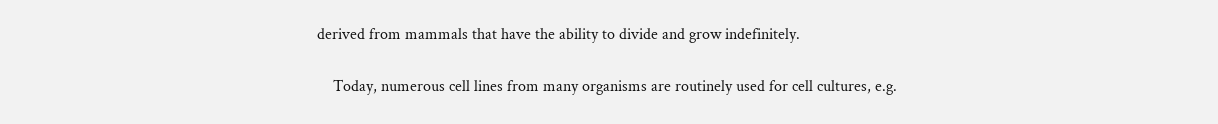derived from mammals that have the ability to divide and grow indefinitely.

    Today, numerous cell lines from many organisms are routinely used for cell cultures, e.g.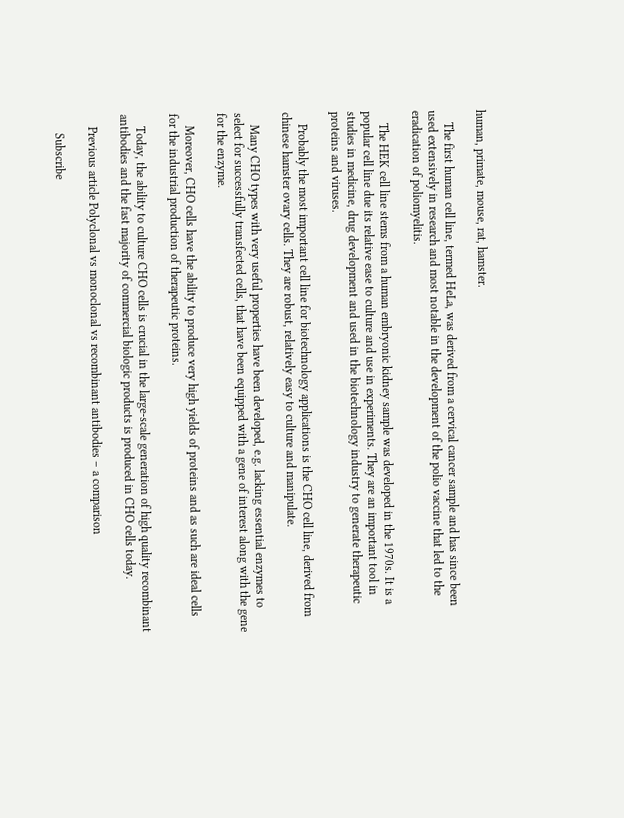human, primate, mouse, rat, hamster.

    The first human cell line, termed HeLa, was derived from a cervical cancer sample and has since been used extensively in research and most notable in the development of the polio vaccine that led to the eradication of poliomyelitis.

    The HEK cell line stems from a human embryonic kidney sample was developed in the 1970s. It is a popular cell line due its relative ease to culture and use in experiments. They are an important tool in studies in medicine, drug development and used in the biotechnology industry to generate therapeutic proteins and viruses.

    Probably the most important cell line for biotechnology applications is the CHO cell line, derived from chinese hamster ovary cells. They are robust, relatively easy to culture and manipulate.

    Many CHO types with very useful properties have been developed, e.g. lacking essential enzymes to select for successfully transfected cells, that have been equipped with a gene of interest along with the gene for the enzyme.

    Moreover, CHO cells have the ability to produce very high yields of proteins and as such are ideal cells for the industrial production of therapeutic proteins.

    Today, the ability to culture CHO cells is crucial in the large-scale generation of high quality recombinant antibodies and the fast majority of commercial biologic products is produced in CHO cells today.

    Previous article Polyclonal vs monoclonal vs recombinant antibodies – a comparison

      Subscribe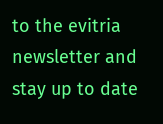to the evitria newsletter and stay up to date